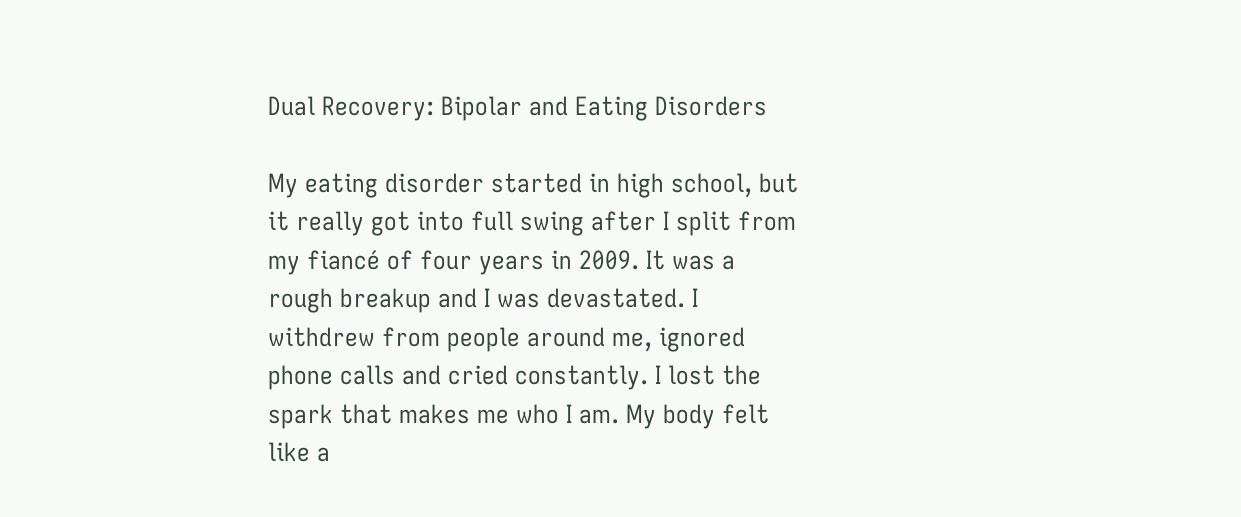Dual Recovery: Bipolar and Eating Disorders

My eating disorder started in high school, but it really got into full swing after I split from my fiancé of four years in 2009. It was a rough breakup and I was devastated. I withdrew from people around me, ignored phone calls and cried constantly. I lost the spark that makes me who I am. My body felt like a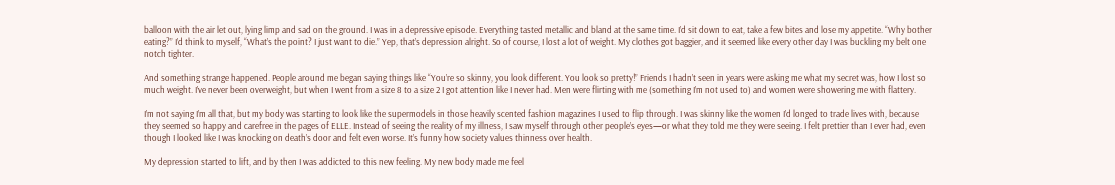balloon with the air let out, lying limp and sad on the ground. I was in a depressive episode. Everything tasted metallic and bland at the same time. I’d sit down to eat, take a few bites and lose my appetite. “Why bother eating?” I’d think to myself, “What’s the point? I just want to die.” Yep, that’s depression alright. So of course, I lost a lot of weight. My clothes got baggier, and it seemed like every other day I was buckling my belt one notch tighter.

And something strange happened. People around me began saying things like “You’re so skinny, you look different. You look so pretty!” Friends I hadn’t seen in years were asking me what my secret was, how I lost so much weight. I’ve never been overweight, but when I went from a size 8 to a size 2 I got attention like I never had. Men were flirting with me (something I’m not used to) and women were showering me with flattery.

I’m not saying I’m all that, but my body was starting to look like the supermodels in those heavily scented fashion magazines I used to flip through. I was skinny like the women I’d longed to trade lives with, because they seemed so happy and carefree in the pages of ELLE. Instead of seeing the reality of my illness, I saw myself through other people’s eyes—or what they told me they were seeing. I felt prettier than I ever had, even though I looked like I was knocking on death’s door and felt even worse. It’s funny how society values thinness over health.

My depression started to lift, and by then I was addicted to this new feeling. My new body made me feel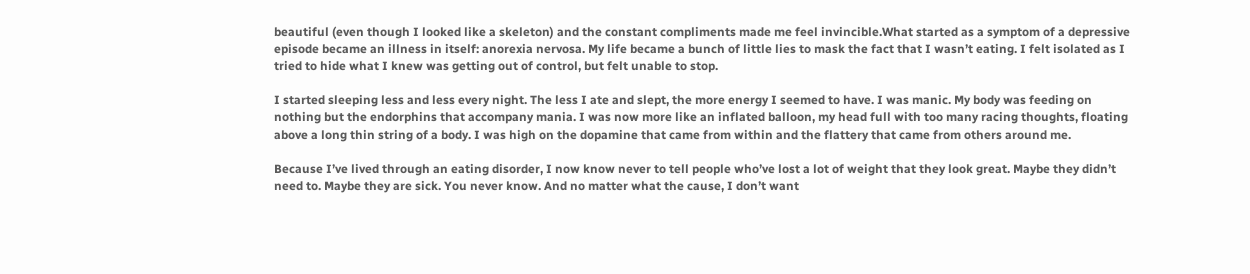beautiful (even though I looked like a skeleton) and the constant compliments made me feel invincible.What started as a symptom of a depressive episode became an illness in itself: anorexia nervosa. My life became a bunch of little lies to mask the fact that I wasn’t eating. I felt isolated as I tried to hide what I knew was getting out of control, but felt unable to stop.

I started sleeping less and less every night. The less I ate and slept, the more energy I seemed to have. I was manic. My body was feeding on nothing but the endorphins that accompany mania. I was now more like an inflated balloon, my head full with too many racing thoughts, floating above a long thin string of a body. I was high on the dopamine that came from within and the flattery that came from others around me.

Because I’ve lived through an eating disorder, I now know never to tell people who’ve lost a lot of weight that they look great. Maybe they didn’t need to. Maybe they are sick. You never know. And no matter what the cause, I don’t want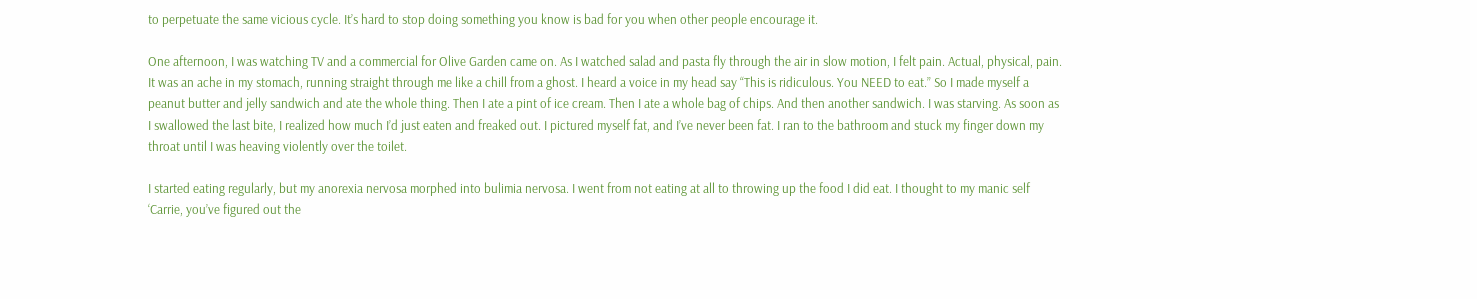to perpetuate the same vicious cycle. It’s hard to stop doing something you know is bad for you when other people encourage it.

One afternoon, I was watching TV and a commercial for Olive Garden came on. As I watched salad and pasta fly through the air in slow motion, I felt pain. Actual, physical, pain. It was an ache in my stomach, running straight through me like a chill from a ghost. I heard a voice in my head say “This is ridiculous. You NEED to eat.” So I made myself a peanut butter and jelly sandwich and ate the whole thing. Then I ate a pint of ice cream. Then I ate a whole bag of chips. And then another sandwich. I was starving. As soon as I swallowed the last bite, I realized how much I’d just eaten and freaked out. I pictured myself fat, and I’ve never been fat. I ran to the bathroom and stuck my finger down my throat until I was heaving violently over the toilet.

I started eating regularly, but my anorexia nervosa morphed into bulimia nervosa. I went from not eating at all to throwing up the food I did eat. I thought to my manic self ‘Carrie, you’ve figured out the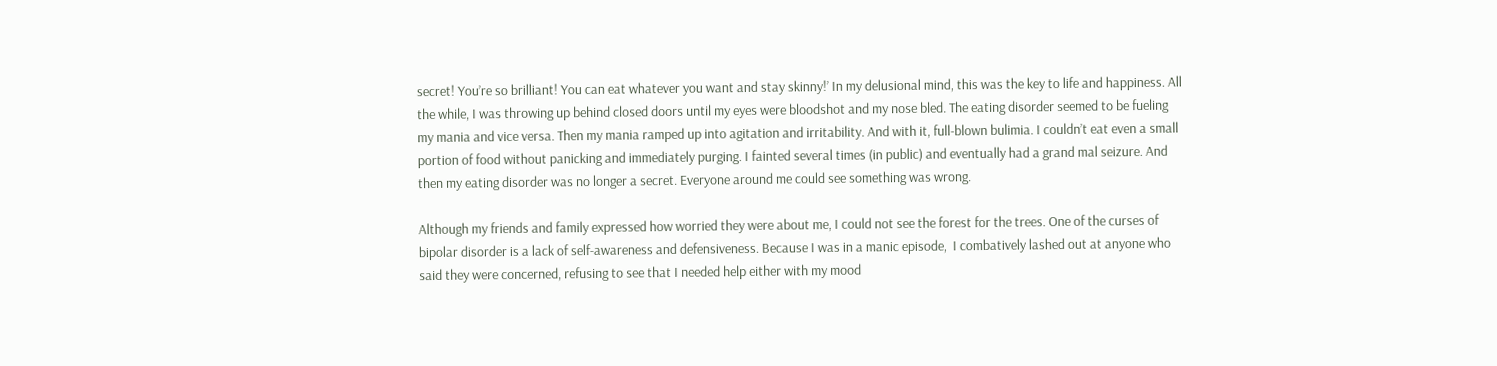secret! You’re so brilliant! You can eat whatever you want and stay skinny!’ In my delusional mind, this was the key to life and happiness. All the while, I was throwing up behind closed doors until my eyes were bloodshot and my nose bled. The eating disorder seemed to be fueling my mania and vice versa. Then my mania ramped up into agitation and irritability. And with it, full-blown bulimia. I couldn’t eat even a small portion of food without panicking and immediately purging. I fainted several times (in public) and eventually had a grand mal seizure. And then my eating disorder was no longer a secret. Everyone around me could see something was wrong.

Although my friends and family expressed how worried they were about me, I could not see the forest for the trees. One of the curses of bipolar disorder is a lack of self-awareness and defensiveness. Because I was in a manic episode,  I combatively lashed out at anyone who said they were concerned, refusing to see that I needed help either with my mood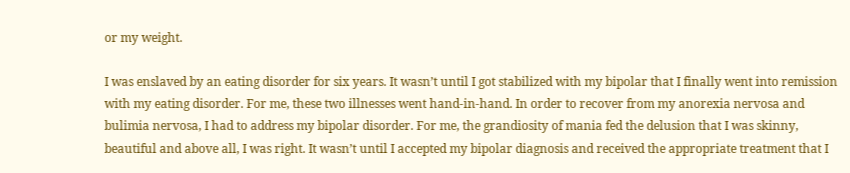or my weight.

I was enslaved by an eating disorder for six years. It wasn’t until I got stabilized with my bipolar that I finally went into remission with my eating disorder. For me, these two illnesses went hand-in-hand. In order to recover from my anorexia nervosa and bulimia nervosa, I had to address my bipolar disorder. For me, the grandiosity of mania fed the delusion that I was skinny, beautiful and above all, I was right. It wasn’t until I accepted my bipolar diagnosis and received the appropriate treatment that I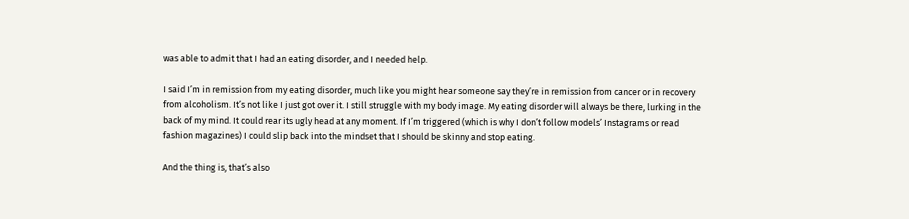was able to admit that I had an eating disorder, and I needed help.

I said I’m in remission from my eating disorder, much like you might hear someone say they’re in remission from cancer or in recovery from alcoholism. It’s not like I just got over it. I still struggle with my body image. My eating disorder will always be there, lurking in the back of my mind. It could rear its ugly head at any moment. If I’m triggered (which is why I don’t follow models’ Instagrams or read fashion magazines) I could slip back into the mindset that I should be skinny and stop eating.

And the thing is, that’s also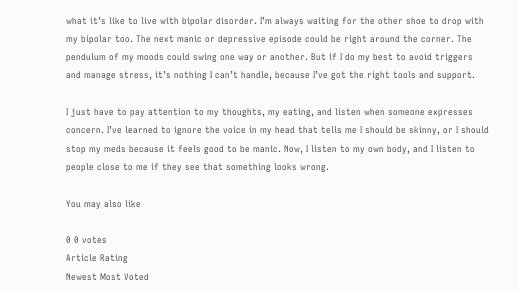what it’s like to live with bipolar disorder. I’m always waiting for the other shoe to drop with my bipolar too. The next manic or depressive episode could be right around the corner. The pendulum of my moods could swing one way or another. But if I do my best to avoid triggers and manage stress, it’s nothing I can’t handle, because I’ve got the right tools and support.

I just have to pay attention to my thoughts, my eating, and listen when someone expresses concern. I’ve learned to ignore the voice in my head that tells me I should be skinny, or I should stop my meds because it feels good to be manic. Now, I listen to my own body, and I listen to people close to me if they see that something looks wrong.

You may also like

0 0 votes
Article Rating
Newest Most Voted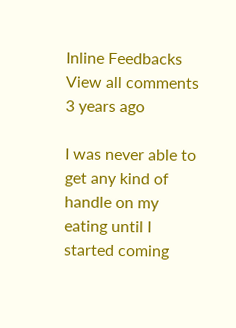Inline Feedbacks
View all comments
3 years ago

I was never able to get any kind of handle on my eating until I started coming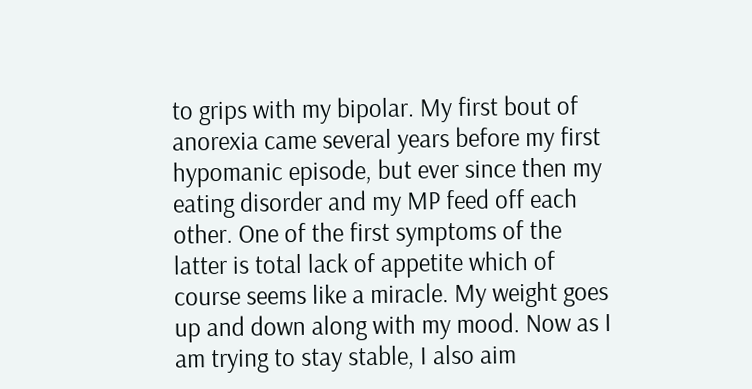to grips with my bipolar. My first bout of anorexia came several years before my first hypomanic episode, but ever since then my eating disorder and my MP feed off each other. One of the first symptoms of the latter is total lack of appetite which of course seems like a miracle. My weight goes up and down along with my mood. Now as I am trying to stay stable, I also aim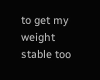to get my weight stable too